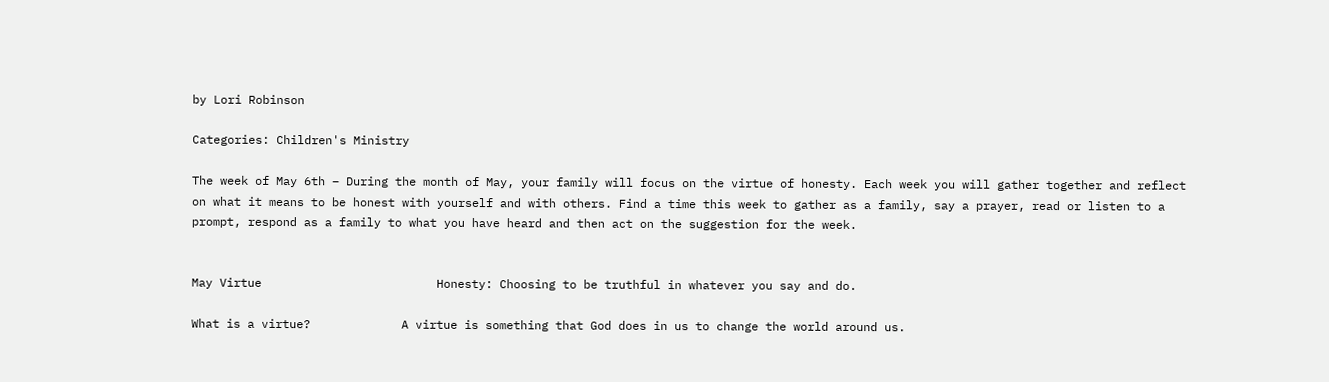by Lori Robinson

Categories: Children's Ministry

The week of May 6th – During the month of May, your family will focus on the virtue of honesty. Each week you will gather together and reflect on what it means to be honest with yourself and with others. Find a time this week to gather as a family, say a prayer, read or listen to a prompt, respond as a family to what you have heard and then act on the suggestion for the week.


May Virtue                         Honesty: Choosing to be truthful in whatever you say and do.

What is a virtue?             A virtue is something that God does in us to change the world around us.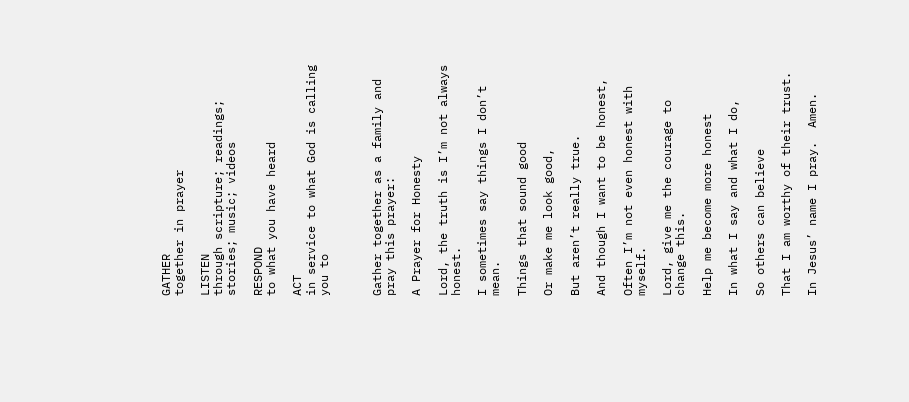GATHER                               together in prayer

LISTEN                                  through scripture; readings; stories; music; videos

RESPOND                            to what you have heard

ACT                                          in service to what God is calling you to



Gather together as a family and pray this prayer:

A Prayer for Honesty

Lord, the truth is I’m not always honest.

I sometimes say things I don’t mean.

Things that sound good

Or make me look good,

But aren’t really true.

And though I want to be honest,

Often I’m not even honest with myself.

Lord, give me the courage to change this.

Help me become more honest

In what I say and what I do,

So others can believe

That I am worthy of their trust.

In Jesus’ name I pray.  Amen.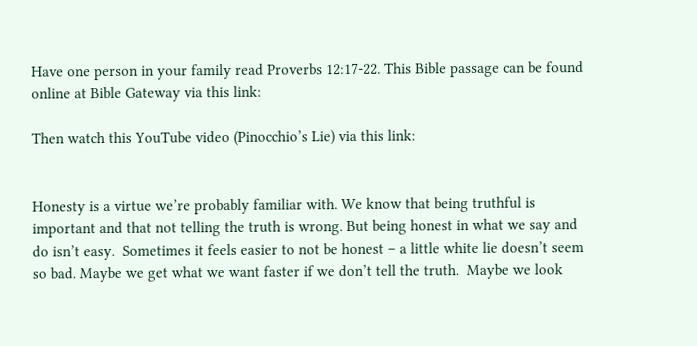Have one person in your family read Proverbs 12:17-22. This Bible passage can be found online at Bible Gateway via this link:

Then watch this YouTube video (Pinocchio’s Lie) via this link:


Honesty is a virtue we’re probably familiar with. We know that being truthful is important and that not telling the truth is wrong. But being honest in what we say and do isn’t easy.  Sometimes it feels easier to not be honest – a little white lie doesn’t seem so bad. Maybe we get what we want faster if we don’t tell the truth.  Maybe we look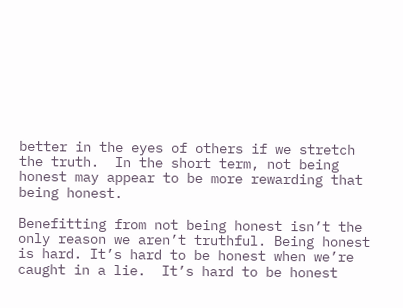better in the eyes of others if we stretch the truth.  In the short term, not being honest may appear to be more rewarding that being honest.

Benefitting from not being honest isn’t the only reason we aren’t truthful. Being honest is hard. It’s hard to be honest when we’re caught in a lie.  It’s hard to be honest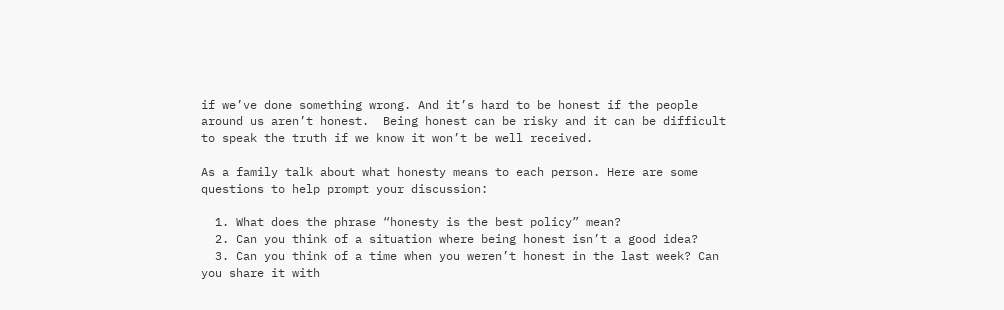if we’ve done something wrong. And it’s hard to be honest if the people around us aren’t honest.  Being honest can be risky and it can be difficult to speak the truth if we know it won’t be well received.

As a family talk about what honesty means to each person. Here are some questions to help prompt your discussion:

  1. What does the phrase “honesty is the best policy” mean?
  2. Can you think of a situation where being honest isn’t a good idea?
  3. Can you think of a time when you weren’t honest in the last week? Can you share it with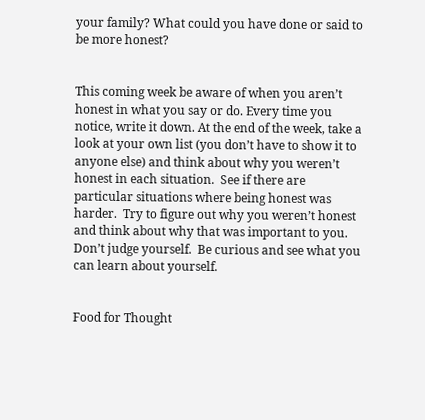your family? What could you have done or said to be more honest?


This coming week be aware of when you aren’t honest in what you say or do. Every time you notice, write it down. At the end of the week, take a look at your own list (you don’t have to show it to anyone else) and think about why you weren’t honest in each situation.  See if there are particular situations where being honest was harder.  Try to figure out why you weren’t honest and think about why that was important to you.  Don’t judge yourself.  Be curious and see what you can learn about yourself.


Food for Thought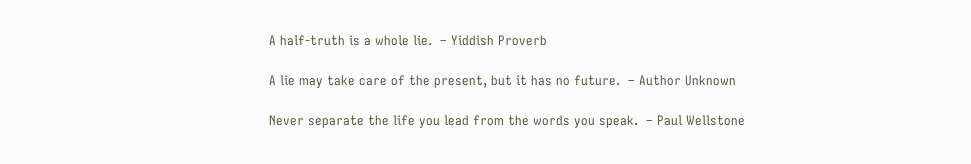A half-truth is a whole lie.  – Yiddish Proverb

A lie may take care of the present, but it has no future.  – Author Unknown

Never separate the life you lead from the words you speak.  – Paul Wellstone